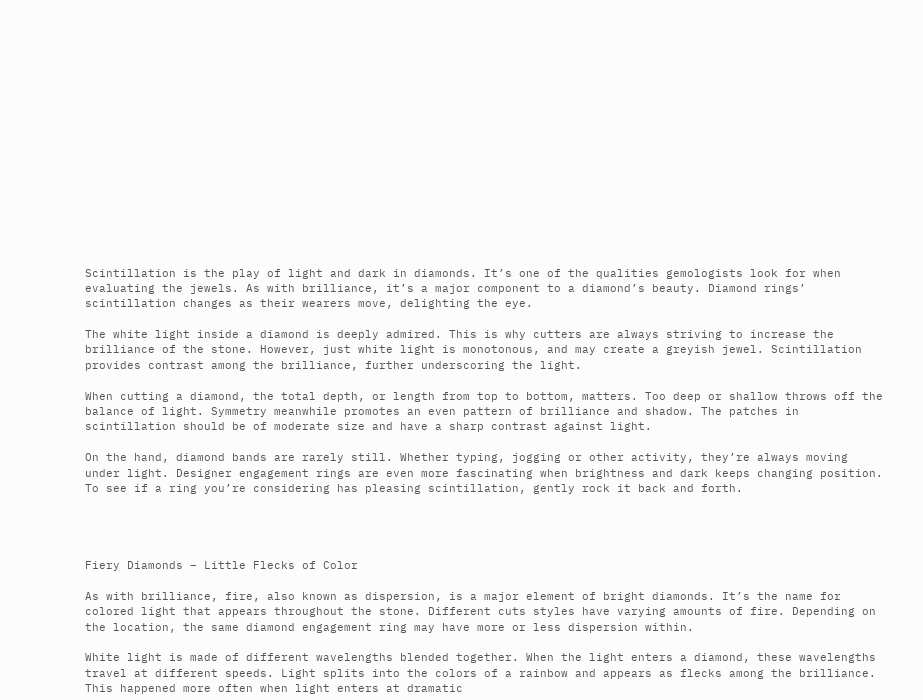Scintillation is the play of light and dark in diamonds. It’s one of the qualities gemologists look for when evaluating the jewels. As with brilliance, it’s a major component to a diamond’s beauty. Diamond rings’ scintillation changes as their wearers move, delighting the eye.

The white light inside a diamond is deeply admired. This is why cutters are always striving to increase the brilliance of the stone. However, just white light is monotonous, and may create a greyish jewel. Scintillation provides contrast among the brilliance, further underscoring the light.

When cutting a diamond, the total depth, or length from top to bottom, matters. Too deep or shallow throws off the balance of light. Symmetry meanwhile promotes an even pattern of brilliance and shadow. The patches in scintillation should be of moderate size and have a sharp contrast against light.

On the hand, diamond bands are rarely still. Whether typing, jogging or other activity, they’re always moving under light. Designer engagement rings are even more fascinating when brightness and dark keeps changing position. To see if a ring you’re considering has pleasing scintillation, gently rock it back and forth.




Fiery Diamonds – Little Flecks of Color

As with brilliance, fire, also known as dispersion, is a major element of bright diamonds. It’s the name for colored light that appears throughout the stone. Different cuts styles have varying amounts of fire. Depending on the location, the same diamond engagement ring may have more or less dispersion within.

White light is made of different wavelengths blended together. When the light enters a diamond, these wavelengths travel at different speeds. Light splits into the colors of a rainbow and appears as flecks among the brilliance. This happened more often when light enters at dramatic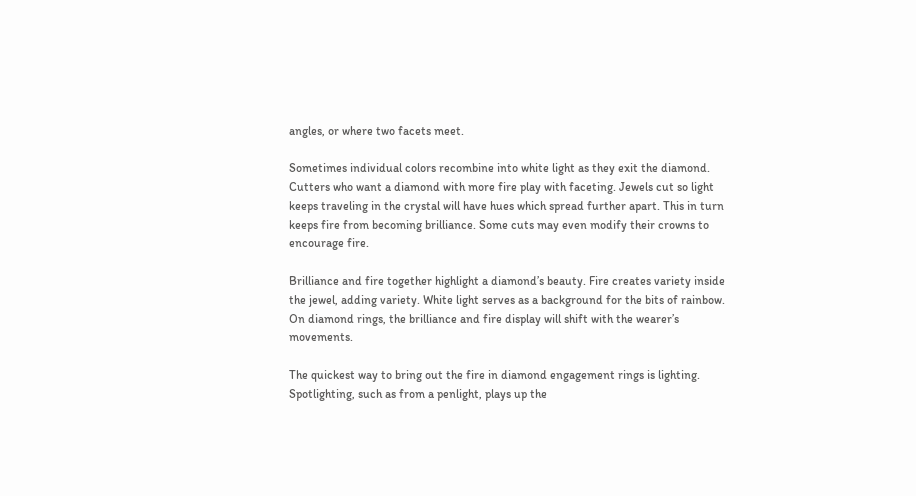angles, or where two facets meet.

Sometimes individual colors recombine into white light as they exit the diamond. Cutters who want a diamond with more fire play with faceting. Jewels cut so light keeps traveling in the crystal will have hues which spread further apart. This in turn keeps fire from becoming brilliance. Some cuts may even modify their crowns to encourage fire.

Brilliance and fire together highlight a diamond’s beauty. Fire creates variety inside the jewel, adding variety. White light serves as a background for the bits of rainbow. On diamond rings, the brilliance and fire display will shift with the wearer’s movements.

The quickest way to bring out the fire in diamond engagement rings is lighting. Spotlighting, such as from a penlight, plays up the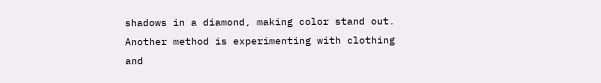shadows in a diamond, making color stand out. Another method is experimenting with clothing and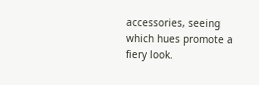accessories, seeing which hues promote a fiery look.